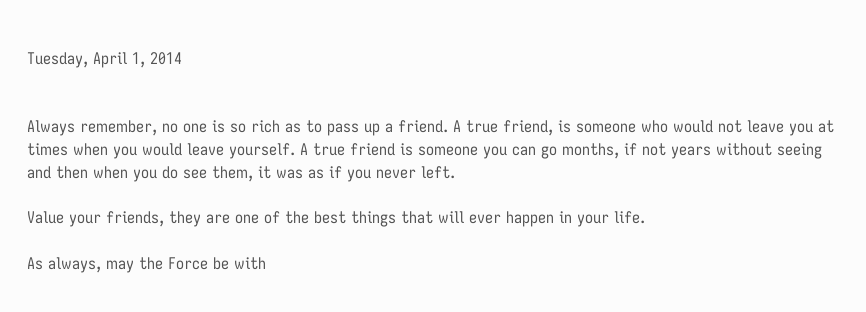Tuesday, April 1, 2014


Always remember, no one is so rich as to pass up a friend. A true friend, is someone who would not leave you at times when you would leave yourself. A true friend is someone you can go months, if not years without seeing and then when you do see them, it was as if you never left.

Value your friends, they are one of the best things that will ever happen in your life.

As always, may the Force be with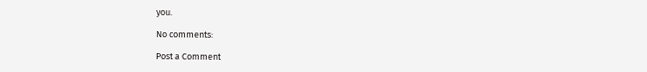you.

No comments:

Post a Comment